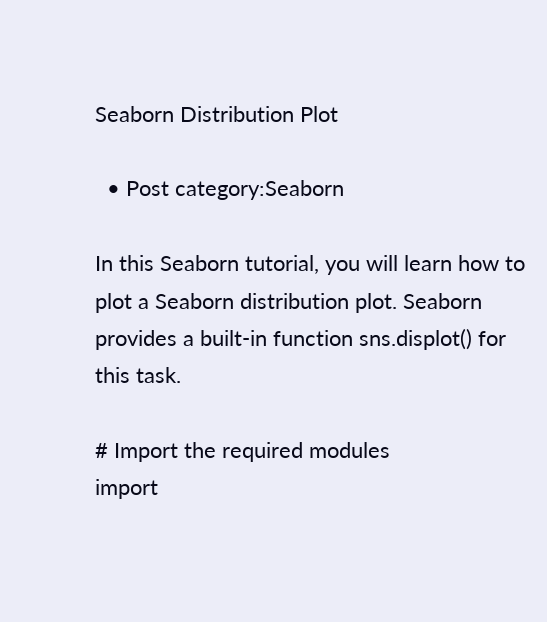Seaborn Distribution Plot

  • Post category:Seaborn

In this Seaborn tutorial, you will learn how to plot a Seaborn distribution plot. Seaborn provides a built-in function sns.displot() for this task.

# Import the required modules
import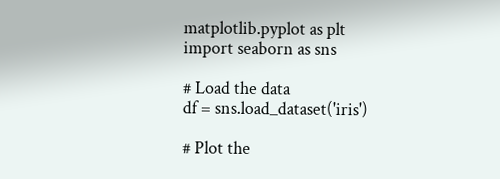matplotlib.pyplot as plt
import seaborn as sns

# Load the data
df = sns.load_dataset('iris')

# Plot the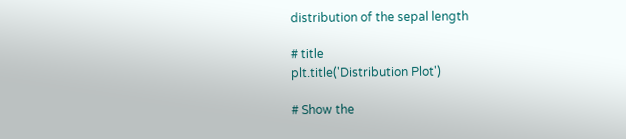distribution of the sepal length

# title
plt.title('Distribution Plot')

# Show the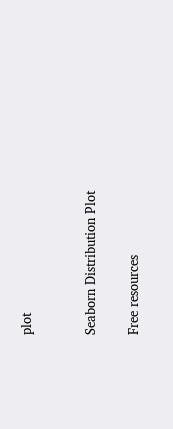plot


Seaborn Distribution Plot

Free resources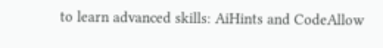to learn advanced skills: AiHints and CodeAllow